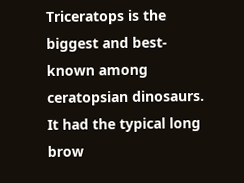Triceratops is the biggest and best-known among ceratopsian dinosaurs.
It had the typical long brow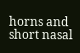horns and short nasal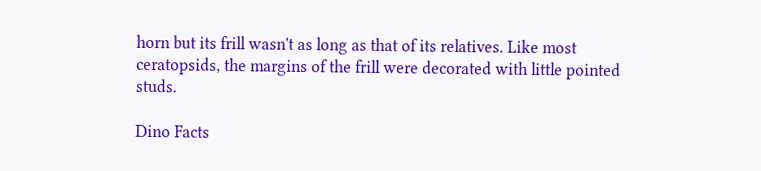horn but its frill wasn't as long as that of its relatives. Like most ceratopsids, the margins of the frill were decorated with little pointed studs.

Dino Facts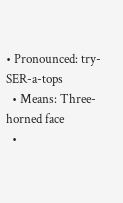• Pronounced: try-SER-a-tops
  • Means: Three-horned face
  •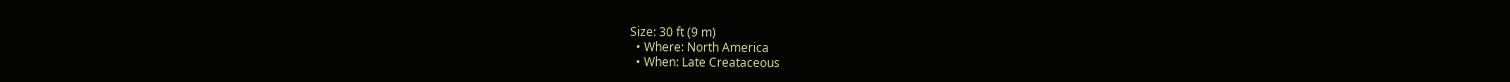Size: 30 ft (9 m)
  • Where: North America
  • When: Late Creataceous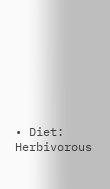• Diet: Herbivorous